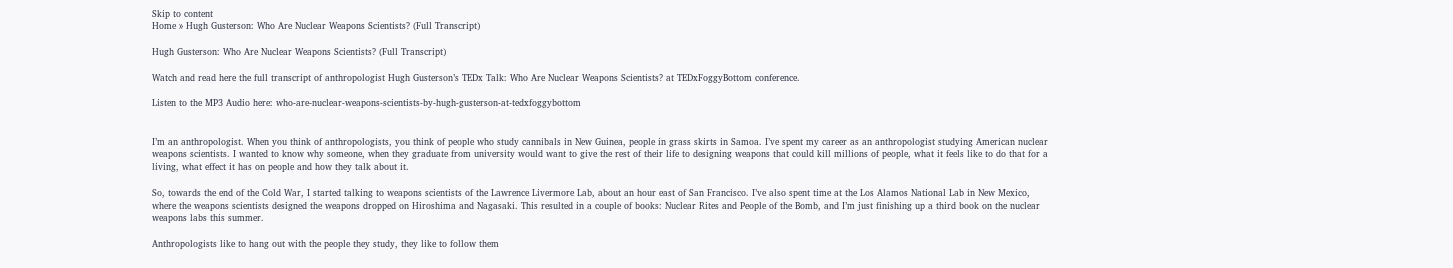Skip to content
Home » Hugh Gusterson: Who Are Nuclear Weapons Scientists? (Full Transcript)

Hugh Gusterson: Who Are Nuclear Weapons Scientists? (Full Transcript)

Watch and read here the full transcript of anthropologist Hugh Gusterson’s TEDx Talk: Who Are Nuclear Weapons Scientists? at TEDxFoggyBottom conference.

Listen to the MP3 Audio here: who-are-nuclear-weapons-scientists-by-hugh-gusterson-at-tedxfoggybottom


I’m an anthropologist. When you think of anthropologists, you think of people who study cannibals in New Guinea, people in grass skirts in Samoa. I’ve spent my career as an anthropologist studying American nuclear weapons scientists. I wanted to know why someone, when they graduate from university would want to give the rest of their life to designing weapons that could kill millions of people, what it feels like to do that for a living, what effect it has on people and how they talk about it.

So, towards the end of the Cold War, I started talking to weapons scientists of the Lawrence Livermore Lab, about an hour east of San Francisco. I’ve also spent time at the Los Alamos National Lab in New Mexico, where the weapons scientists designed the weapons dropped on Hiroshima and Nagasaki. This resulted in a couple of books: Nuclear Rites and People of the Bomb, and I’m just finishing up a third book on the nuclear weapons labs this summer.

Anthropologists like to hang out with the people they study, they like to follow them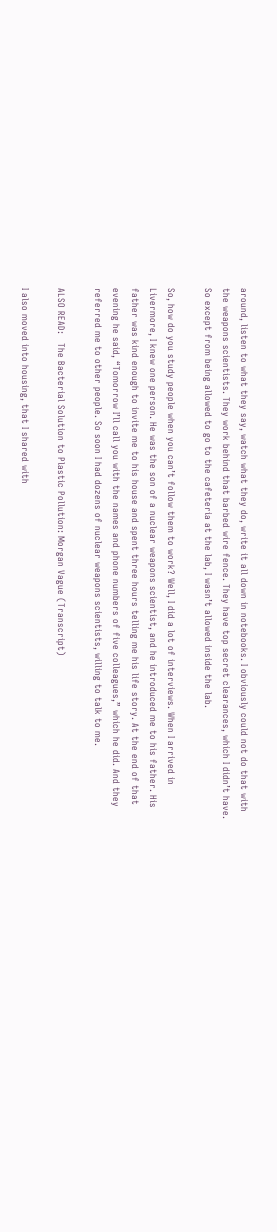around, listen to what they say, watch what they do, write it all down in notebooks. I obviously could not do that with the weapons scientists. They work behind that barbed wire fence. They have top secret clearances, which I didn’t have. So except from being allowed to go to the cafeteria at the lab, I wasn’t allowed inside the lab.

So, how do you study people when you can’t follow them to work? Well, I did a lot of interviews. When I arrived in Livermore, I knew one person. He was the son of a nuclear weapons scientist, and he introduced me to his father. His father was kind enough to invite me to his house and spent three hours telling me his life story. At the end of that evening he said, “Tomorrow I’ll call you with the names and phone numbers of five colleagues,” which he did. And they referred me to other people. So soon I had dozens of nuclear weapons scientists, willing to talk to me.

ALSO READ:   The Bacterial Solution to Plastic Pollution: Morgan Vague (Transcript)

I also moved into housing, that I shared with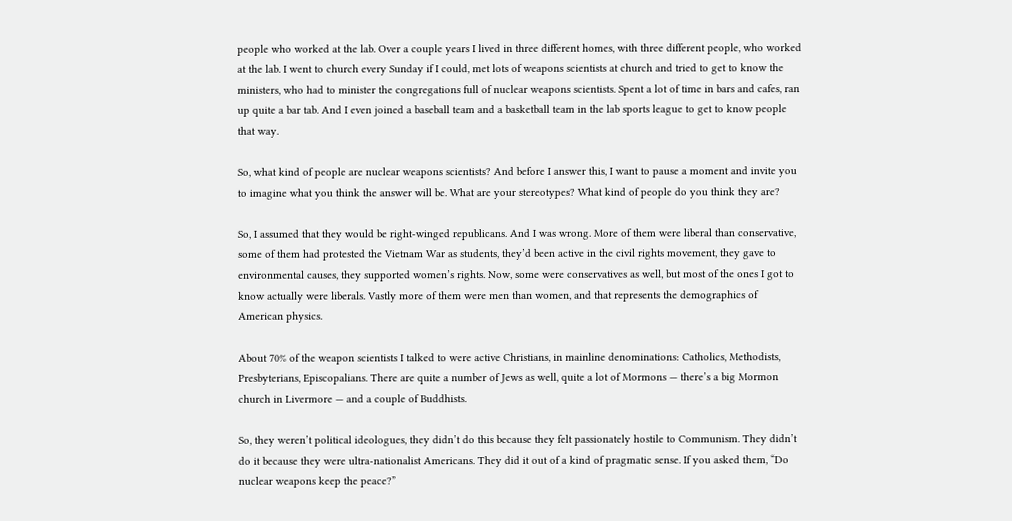people who worked at the lab. Over a couple years I lived in three different homes, with three different people, who worked at the lab. I went to church every Sunday if I could, met lots of weapons scientists at church and tried to get to know the ministers, who had to minister the congregations full of nuclear weapons scientists. Spent a lot of time in bars and cafes, ran up quite a bar tab. And I even joined a baseball team and a basketball team in the lab sports league to get to know people that way.

So, what kind of people are nuclear weapons scientists? And before I answer this, I want to pause a moment and invite you to imagine what you think the answer will be. What are your stereotypes? What kind of people do you think they are?

So, I assumed that they would be right-winged republicans. And I was wrong. More of them were liberal than conservative, some of them had protested the Vietnam War as students, they’d been active in the civil rights movement, they gave to environmental causes, they supported women’s rights. Now, some were conservatives as well, but most of the ones I got to know actually were liberals. Vastly more of them were men than women, and that represents the demographics of American physics.

About 70% of the weapon scientists I talked to were active Christians, in mainline denominations: Catholics, Methodists, Presbyterians, Episcopalians. There are quite a number of Jews as well, quite a lot of Mormons — there’s a big Mormon church in Livermore — and a couple of Buddhists.

So, they weren’t political ideologues, they didn’t do this because they felt passionately hostile to Communism. They didn’t do it because they were ultra-nationalist Americans. They did it out of a kind of pragmatic sense. If you asked them, “Do nuclear weapons keep the peace?”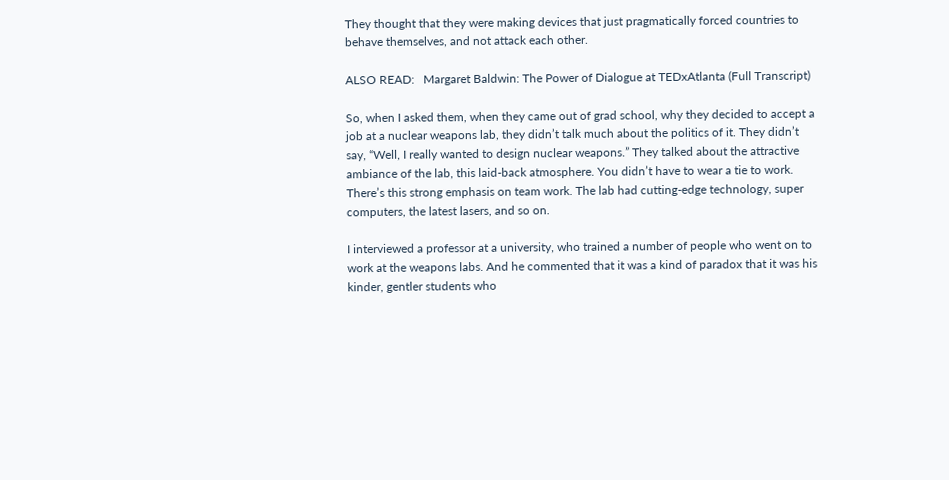They thought that they were making devices that just pragmatically forced countries to behave themselves, and not attack each other.

ALSO READ:   Margaret Baldwin: The Power of Dialogue at TEDxAtlanta (Full Transcript)

So, when I asked them, when they came out of grad school, why they decided to accept a job at a nuclear weapons lab, they didn’t talk much about the politics of it. They didn’t say, “Well, I really wanted to design nuclear weapons.” They talked about the attractive ambiance of the lab, this laid-back atmosphere. You didn’t have to wear a tie to work. There’s this strong emphasis on team work. The lab had cutting-edge technology, super computers, the latest lasers, and so on.

I interviewed a professor at a university, who trained a number of people who went on to work at the weapons labs. And he commented that it was a kind of paradox that it was his kinder, gentler students who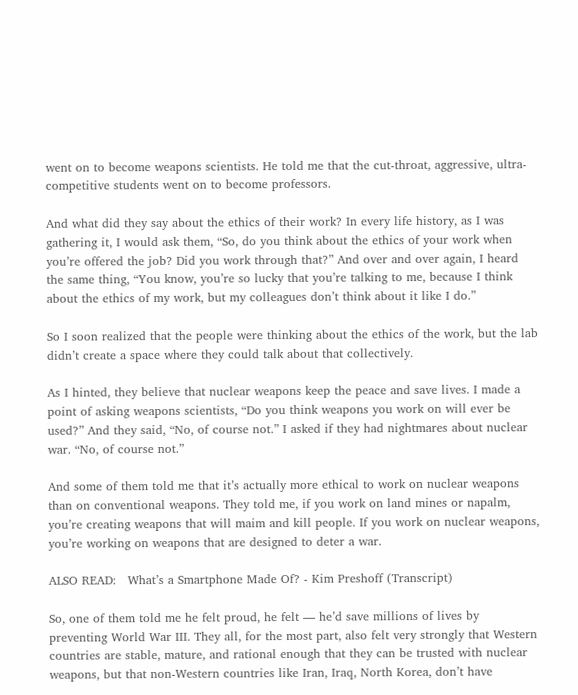went on to become weapons scientists. He told me that the cut-throat, aggressive, ultra-competitive students went on to become professors.

And what did they say about the ethics of their work? In every life history, as I was gathering it, I would ask them, “So, do you think about the ethics of your work when you’re offered the job? Did you work through that?” And over and over again, I heard the same thing, “You know, you’re so lucky that you’re talking to me, because I think about the ethics of my work, but my colleagues don’t think about it like I do.”

So I soon realized that the people were thinking about the ethics of the work, but the lab didn’t create a space where they could talk about that collectively.

As I hinted, they believe that nuclear weapons keep the peace and save lives. I made a point of asking weapons scientists, “Do you think weapons you work on will ever be used?” And they said, “No, of course not.” I asked if they had nightmares about nuclear war. “No, of course not.”

And some of them told me that it’s actually more ethical to work on nuclear weapons than on conventional weapons. They told me, if you work on land mines or napalm, you’re creating weapons that will maim and kill people. If you work on nuclear weapons, you’re working on weapons that are designed to deter a war.

ALSO READ:   What’s a Smartphone Made Of? - Kim Preshoff (Transcript)

So, one of them told me he felt proud, he felt — he’d save millions of lives by preventing World War III. They all, for the most part, also felt very strongly that Western countries are stable, mature, and rational enough that they can be trusted with nuclear weapons, but that non-Western countries like Iran, Iraq, North Korea, don’t have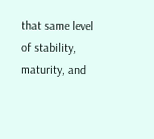that same level of stability, maturity, and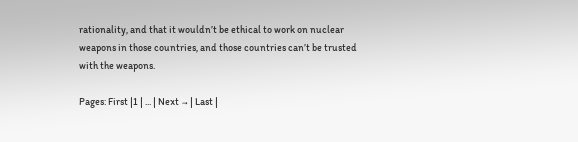rationality, and that it wouldn’t be ethical to work on nuclear weapons in those countries, and those countries can’t be trusted with the weapons.

Pages: First |1 | ... | Next → | Last |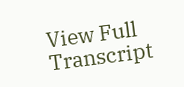View Full Transcript